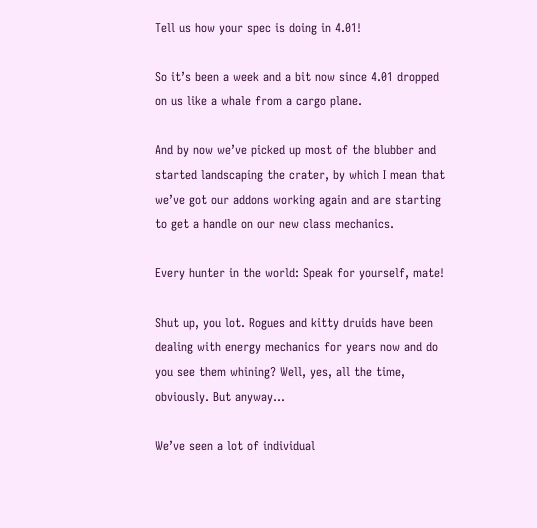Tell us how your spec is doing in 4.01!

So it’s been a week and a bit now since 4.01 dropped on us like a whale from a cargo plane.

And by now we’ve picked up most of the blubber and started landscaping the crater, by which I mean that we’ve got our addons working again and are starting to get a handle on our new class mechanics.

Every hunter in the world: Speak for yourself, mate!

Shut up, you lot. Rogues and kitty druids have been dealing with energy mechanics for years now and do you see them whining? Well, yes, all the time, obviously. But anyway…

We’ve seen a lot of individual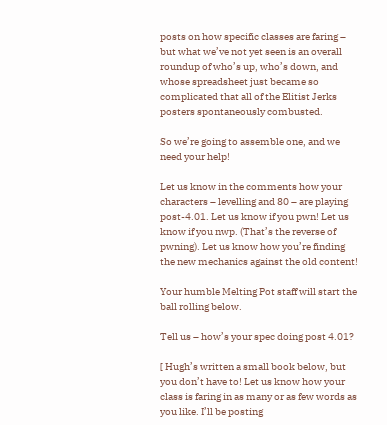posts on how specific classes are faring – but what we’ve not yet seen is an overall roundup of who’s up, who’s down, and whose spreadsheet just became so complicated that all of the Elitist Jerks posters spontaneously combusted.

So we’re going to assemble one, and we need your help!

Let us know in the comments how your characters – levelling and 80 – are playing post-4.01. Let us know if you pwn! Let us know if you nwp. (That’s the reverse of pwning). Let us know how you’re finding the new mechanics against the old content!

Your humble Melting Pot staff will start the ball rolling below.

Tell us – how’s your spec doing post 4.01?

[ Hugh’s written a small book below, but you don’t have to! Let us know how your class is faring in as many or as few words as you like. I’ll be posting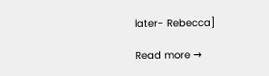later- Rebecca]

Read more →